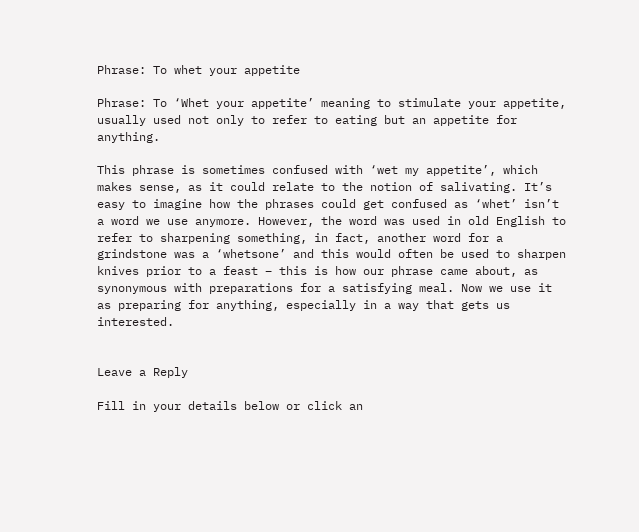Phrase: To whet your appetite

Phrase: To ‘Whet your appetite’ meaning to stimulate your appetite, usually used not only to refer to eating but an appetite for anything.

This phrase is sometimes confused with ‘wet my appetite’, which makes sense, as it could relate to the notion of salivating. It’s easy to imagine how the phrases could get confused as ‘whet’ isn’t a word we use anymore. However, the word was used in old English to refer to sharpening something, in fact, another word for a grindstone was a ‘whetsone’ and this would often be used to sharpen knives prior to a feast – this is how our phrase came about, as synonymous with preparations for a satisfying meal. Now we use it as preparing for anything, especially in a way that gets us interested.


Leave a Reply

Fill in your details below or click an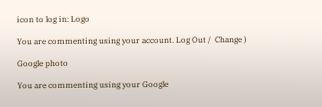icon to log in: Logo

You are commenting using your account. Log Out /  Change )

Google photo

You are commenting using your Google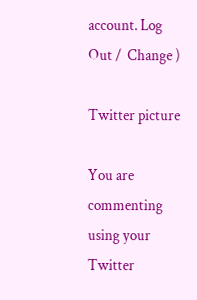account. Log Out /  Change )

Twitter picture

You are commenting using your Twitter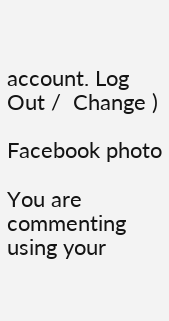account. Log Out /  Change )

Facebook photo

You are commenting using your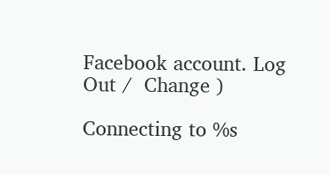Facebook account. Log Out /  Change )

Connecting to %s